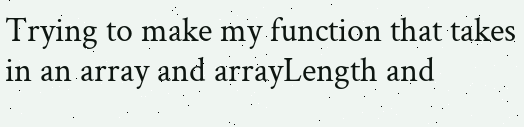Trying to make my function that takes in an array and arrayLength and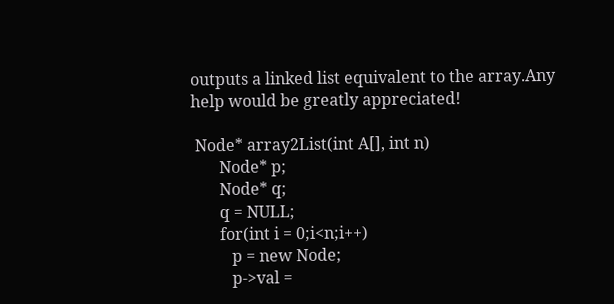outputs a linked list equivalent to the array.Any help would be greatly appreciated!

 Node* array2List(int A[], int n)
       Node* p;
       Node* q;
       q = NULL;
       for(int i = 0;i<n;i++)
          p = new Node;
          p->val =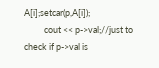A[i];setcar(p,A[i]);
          cout << p->val;//just to check if p->val is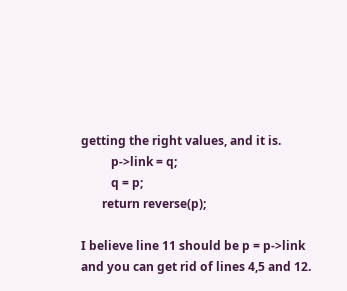getting the right values, and it is.
          p->link = q;
          q = p;
       return reverse(p);

I believe line 11 should be p = p->link and you can get rid of lines 4,5 and 12.